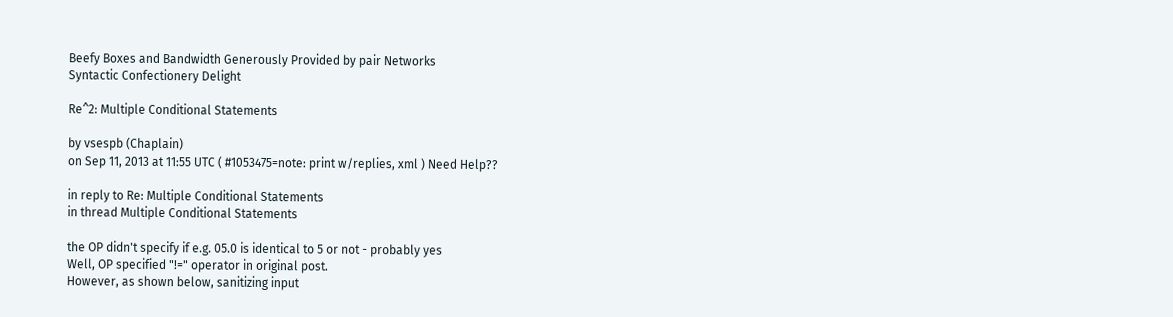Beefy Boxes and Bandwidth Generously Provided by pair Networks
Syntactic Confectionery Delight

Re^2: Multiple Conditional Statements

by vsespb (Chaplain)
on Sep 11, 2013 at 11:55 UTC ( #1053475=note: print w/replies, xml ) Need Help??

in reply to Re: Multiple Conditional Statements
in thread Multiple Conditional Statements

the OP didn't specify if e.g. 05.0 is identical to 5 or not - probably yes
Well, OP specified "!=" operator in original post.
However, as shown below, sanitizing input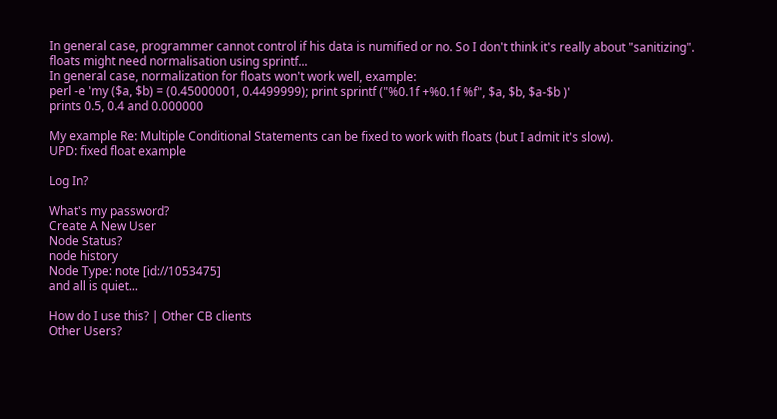In general case, programmer cannot control if his data is numified or no. So I don't think it's really about "sanitizing".
floats might need normalisation using sprintf...
In general case, normalization for floats won't work well, example:
perl -e 'my ($a, $b) = (0.45000001, 0.4499999); print sprintf ("%0.1f +%0.1f %f", $a, $b, $a-$b )'
prints 0.5, 0.4 and 0.000000

My example Re: Multiple Conditional Statements can be fixed to work with floats (but I admit it's slow).
UPD: fixed float example

Log In?

What's my password?
Create A New User
Node Status?
node history
Node Type: note [id://1053475]
and all is quiet...

How do I use this? | Other CB clients
Other Users?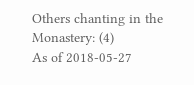Others chanting in the Monastery: (4)
As of 2018-05-27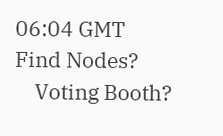06:04 GMT
Find Nodes?
    Voting Booth?